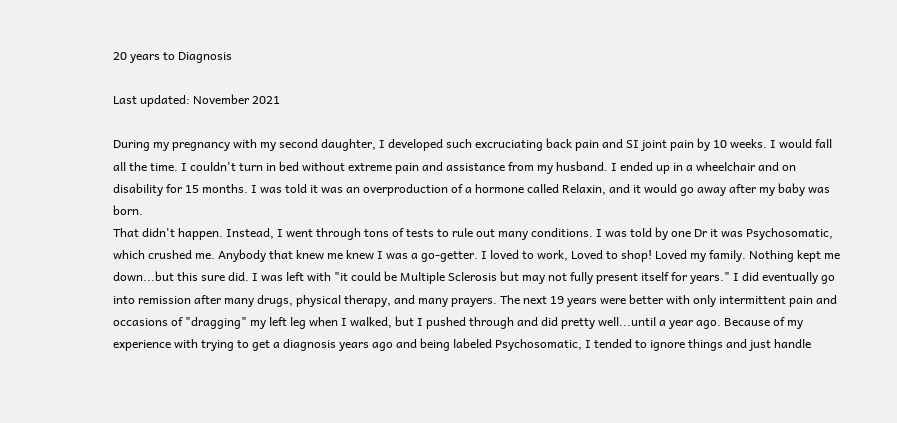20 years to Diagnosis

Last updated: November 2021

During my pregnancy with my second daughter, I developed such excruciating back pain and SI joint pain by 10 weeks. I would fall all the time. I couldn't turn in bed without extreme pain and assistance from my husband. I ended up in a wheelchair and on disability for 15 months. I was told it was an overproduction of a hormone called Relaxin, and it would go away after my baby was born.
That didn't happen. Instead, I went through tons of tests to rule out many conditions. I was told by one Dr it was Psychosomatic, which crushed me. Anybody that knew me knew I was a go-getter. I loved to work, Loved to shop! Loved my family. Nothing kept me down...but this sure did. I was left with "it could be Multiple Sclerosis but may not fully present itself for years." I did eventually go into remission after many drugs, physical therapy, and many prayers. The next 19 years were better with only intermittent pain and occasions of "dragging" my left leg when I walked, but I pushed through and did pretty well...until a year ago. Because of my experience with trying to get a diagnosis years ago and being labeled Psychosomatic, I tended to ignore things and just handle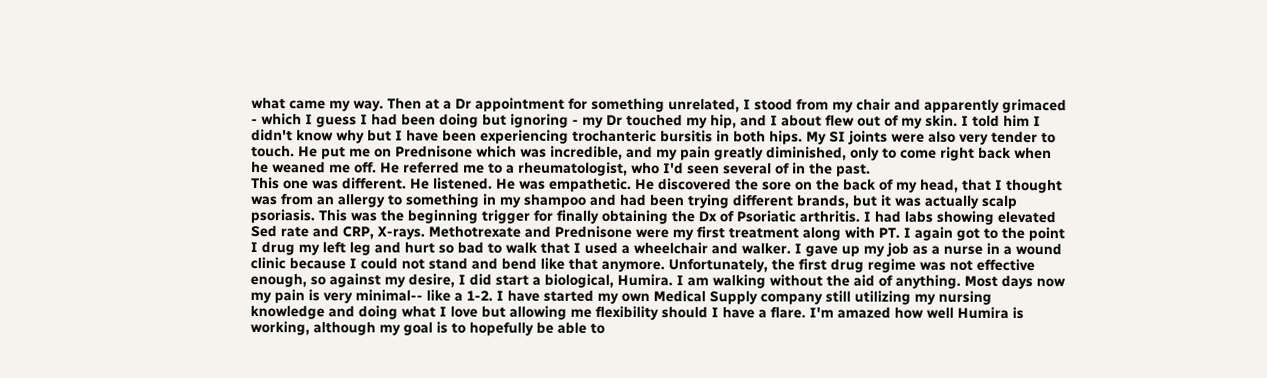what came my way. Then at a Dr appointment for something unrelated, I stood from my chair and apparently grimaced - which I guess I had been doing but ignoring - my Dr touched my hip, and I about flew out of my skin. I told him I didn't know why but I have been experiencing trochanteric bursitis in both hips. My SI joints were also very tender to touch. He put me on Prednisone which was incredible, and my pain greatly diminished, only to come right back when he weaned me off. He referred me to a rheumatologist, who I'd seen several of in the past.
This one was different. He listened. He was empathetic. He discovered the sore on the back of my head, that I thought was from an allergy to something in my shampoo and had been trying different brands, but it was actually scalp psoriasis. This was the beginning trigger for finally obtaining the Dx of Psoriatic arthritis. I had labs showing elevated Sed rate and CRP, X-rays. Methotrexate and Prednisone were my first treatment along with PT. I again got to the point I drug my left leg and hurt so bad to walk that I used a wheelchair and walker. I gave up my job as a nurse in a wound clinic because I could not stand and bend like that anymore. Unfortunately, the first drug regime was not effective enough, so against my desire, I did start a biological, Humira. I am walking without the aid of anything. Most days now my pain is very minimal-- like a 1-2. I have started my own Medical Supply company still utilizing my nursing knowledge and doing what I love but allowing me flexibility should I have a flare. I'm amazed how well Humira is working, although my goal is to hopefully be able to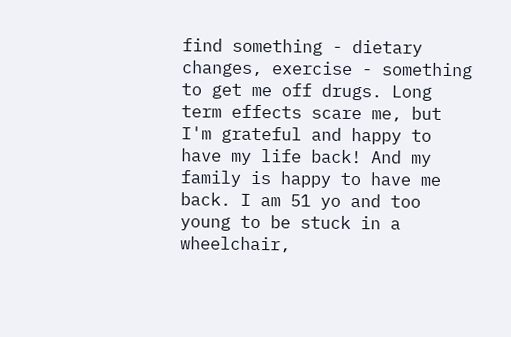find something - dietary changes, exercise - something to get me off drugs. Long term effects scare me, but I'm grateful and happy to have my life back! And my family is happy to have me back. I am 51 yo and too young to be stuck in a wheelchair,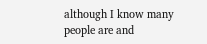although I know many people are and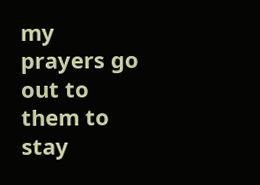my prayers go out to them to stay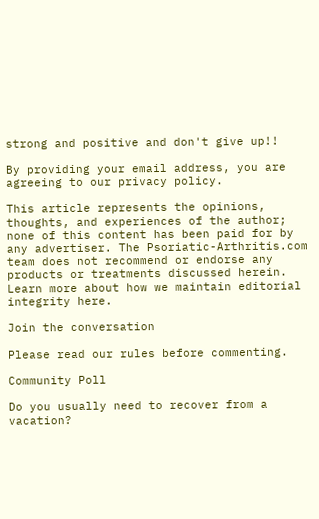strong and positive and don't give up!!

By providing your email address, you are agreeing to our privacy policy.

This article represents the opinions, thoughts, and experiences of the author; none of this content has been paid for by any advertiser. The Psoriatic-Arthritis.com team does not recommend or endorse any products or treatments discussed herein. Learn more about how we maintain editorial integrity here.

Join the conversation

Please read our rules before commenting.

Community Poll

Do you usually need to recover from a vacation?